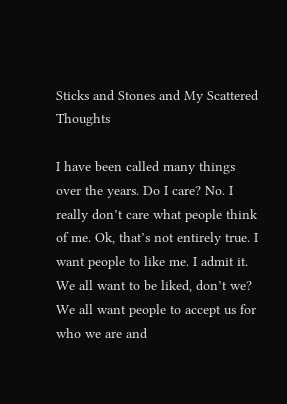Sticks and Stones and My Scattered Thoughts

I have been called many things over the years. Do I care? No. I really don’t care what people think of me. Ok, that’s not entirely true. I want people to like me. I admit it. We all want to be liked, don’t we? We all want people to accept us for who we are and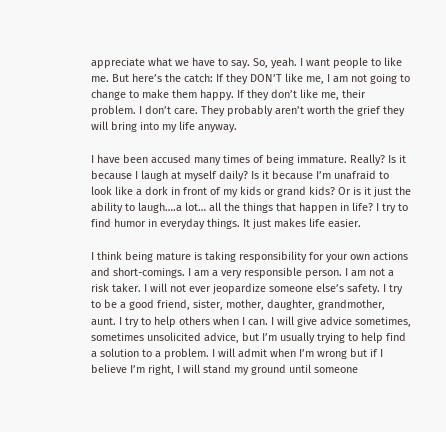appreciate what we have to say. So, yeah. I want people to like me. But here’s the catch: If they DON’T like me, I am not going to change to make them happy. If they don’t like me, their problem. I don’t care. They probably aren’t worth the grief they will bring into my life anyway.

I have been accused many times of being immature. Really? Is it because I laugh at myself daily? Is it because I’m unafraid to look like a dork in front of my kids or grand kids? Or is it just the ability to laugh….a lot… all the things that happen in life? I try to find humor in everyday things. It just makes life easier.

I think being mature is taking responsibility for your own actions and short-comings. I am a very responsible person. I am not a risk taker. I will not ever jeopardize someone else’s safety. I try to be a good friend, sister, mother, daughter, grandmother, aunt. I try to help others when I can. I will give advice sometimes, sometimes unsolicited advice, but I’m usually trying to help find a solution to a problem. I will admit when I’m wrong but if I believe I’m right, I will stand my ground until someone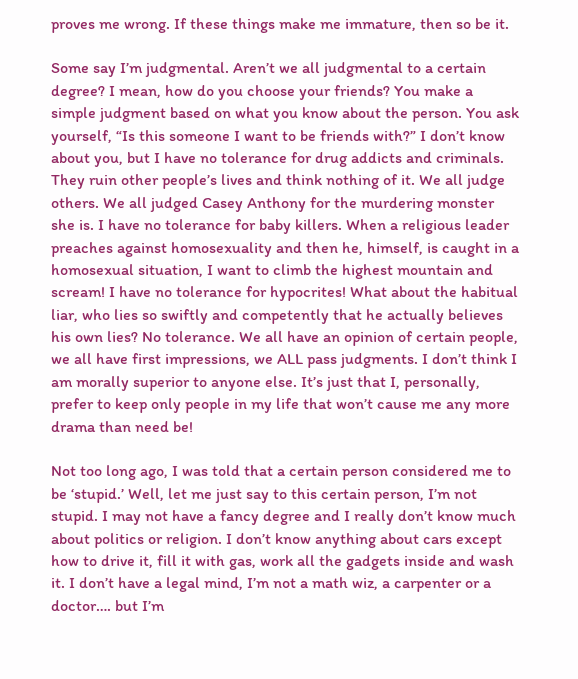proves me wrong. If these things make me immature, then so be it.

Some say I’m judgmental. Aren’t we all judgmental to a certain degree? I mean, how do you choose your friends? You make a simple judgment based on what you know about the person. You ask yourself, “Is this someone I want to be friends with?” I don’t know about you, but I have no tolerance for drug addicts and criminals. They ruin other people’s lives and think nothing of it. We all judge others. We all judged Casey Anthony for the murdering monster she is. I have no tolerance for baby killers. When a religious leader preaches against homosexuality and then he, himself, is caught in a homosexual situation, I want to climb the highest mountain and scream! I have no tolerance for hypocrites! What about the habitual liar, who lies so swiftly and competently that he actually believes his own lies? No tolerance. We all have an opinion of certain people, we all have first impressions, we ALL pass judgments. I don’t think I am morally superior to anyone else. It’s just that I, personally, prefer to keep only people in my life that won’t cause me any more drama than need be!

Not too long ago, I was told that a certain person considered me to be ‘stupid.’ Well, let me just say to this certain person, I’m not stupid. I may not have a fancy degree and I really don’t know much about politics or religion. I don’t know anything about cars except how to drive it, fill it with gas, work all the gadgets inside and wash it. I don’t have a legal mind, I’m not a math wiz, a carpenter or a doctor…. but I’m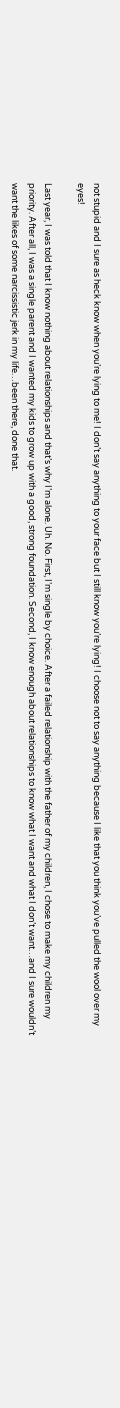not stupid and I sure as heck know when you’re lying to me! I don’t say anything to your face but I still know you’re lying! I choose not to say anything because I like that you think you’ve pulled the wool over my eyes!

Last year, I was told that I know nothing about relationships and that’s why I’m alone. Uh. No. First, I’m single by choice. After a failed relationship with the father of my children, I chose to make my children my priority. After all, I was a single parent and I wanted my kids to grow up with a good, strong foundation. Second, I know enough about relationships to know what I want and what I don’t want…and I sure wouldn’t want the likes of some narcissistic jerk in my life…been there, done that.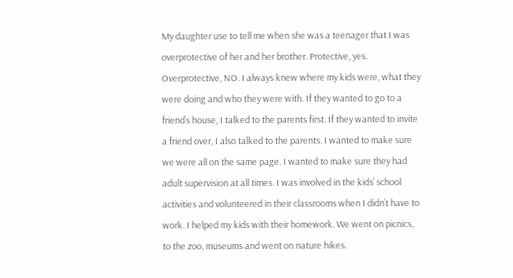My daughter use to tell me when she was a teenager that I was overprotective of her and her brother. Protective, yes. Overprotective, NO. I always knew where my kids were, what they were doing and who they were with. If they wanted to go to a friend’s house, I talked to the parents first. If they wanted to invite a friend over, I also talked to the parents. I wanted to make sure we were all on the same page. I wanted to make sure they had adult supervision at all times. I was involved in the kids’ school activities and volunteered in their classrooms when I didn’t have to work. I helped my kids with their homework. We went on picnics, to the zoo, museums and went on nature hikes.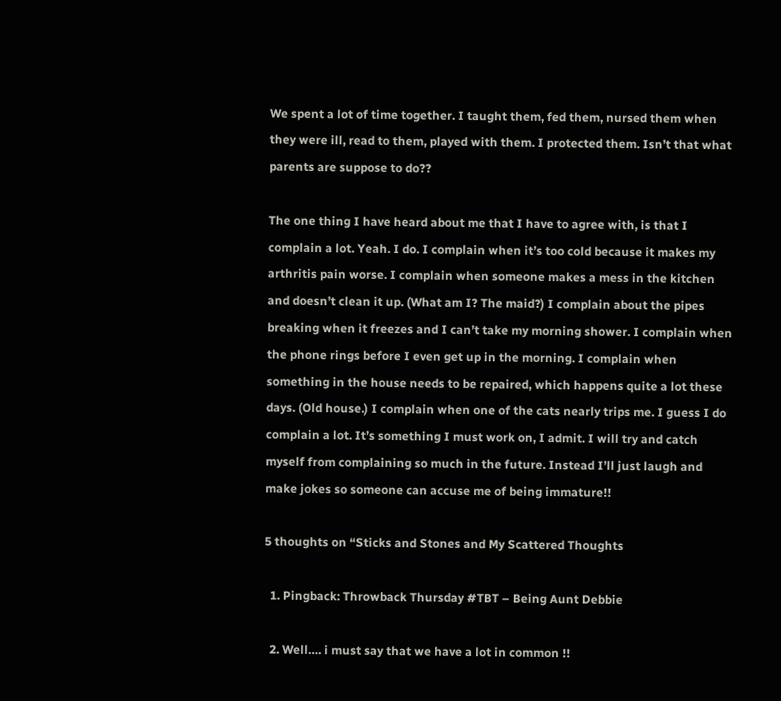We spent a lot of time together. I taught them, fed them, nursed them when they were ill, read to them, played with them. I protected them. Isn’t that what parents are suppose to do??

The one thing I have heard about me that I have to agree with, is that I complain a lot. Yeah. I do. I complain when it’s too cold because it makes my arthritis pain worse. I complain when someone makes a mess in the kitchen and doesn’t clean it up. (What am I? The maid?) I complain about the pipes breaking when it freezes and I can’t take my morning shower. I complain when the phone rings before I even get up in the morning. I complain when something in the house needs to be repaired, which happens quite a lot these days. (Old house.) I complain when one of the cats nearly trips me. I guess I do complain a lot. It’s something I must work on, I admit. I will try and catch myself from complaining so much in the future. Instead I’ll just laugh and make jokes so someone can accuse me of being immature!!

5 thoughts on “Sticks and Stones and My Scattered Thoughts

  1. Pingback: Throwback Thursday #TBT – Being Aunt Debbie

  2. Well…. i must say that we have a lot in common !!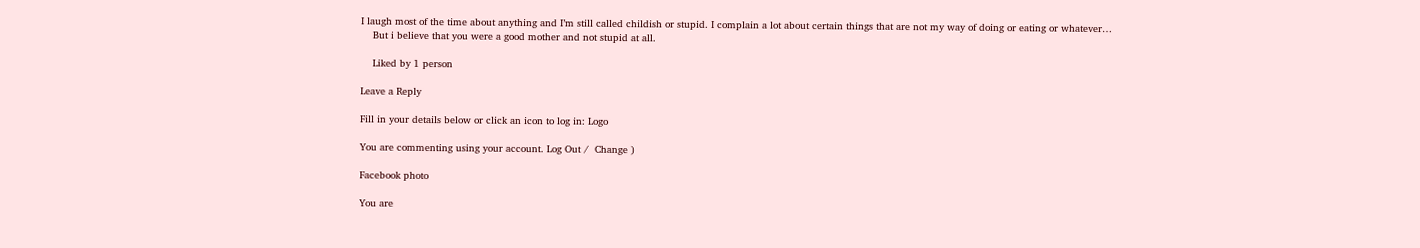I laugh most of the time about anything and I’m still called childish or stupid. I complain a lot about certain things that are not my way of doing or eating or whatever…
    But i believe that you were a good mother and not stupid at all.

    Liked by 1 person

Leave a Reply

Fill in your details below or click an icon to log in: Logo

You are commenting using your account. Log Out /  Change )

Facebook photo

You are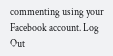commenting using your Facebook account. Log Out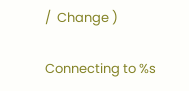/  Change )

Connecting to %s